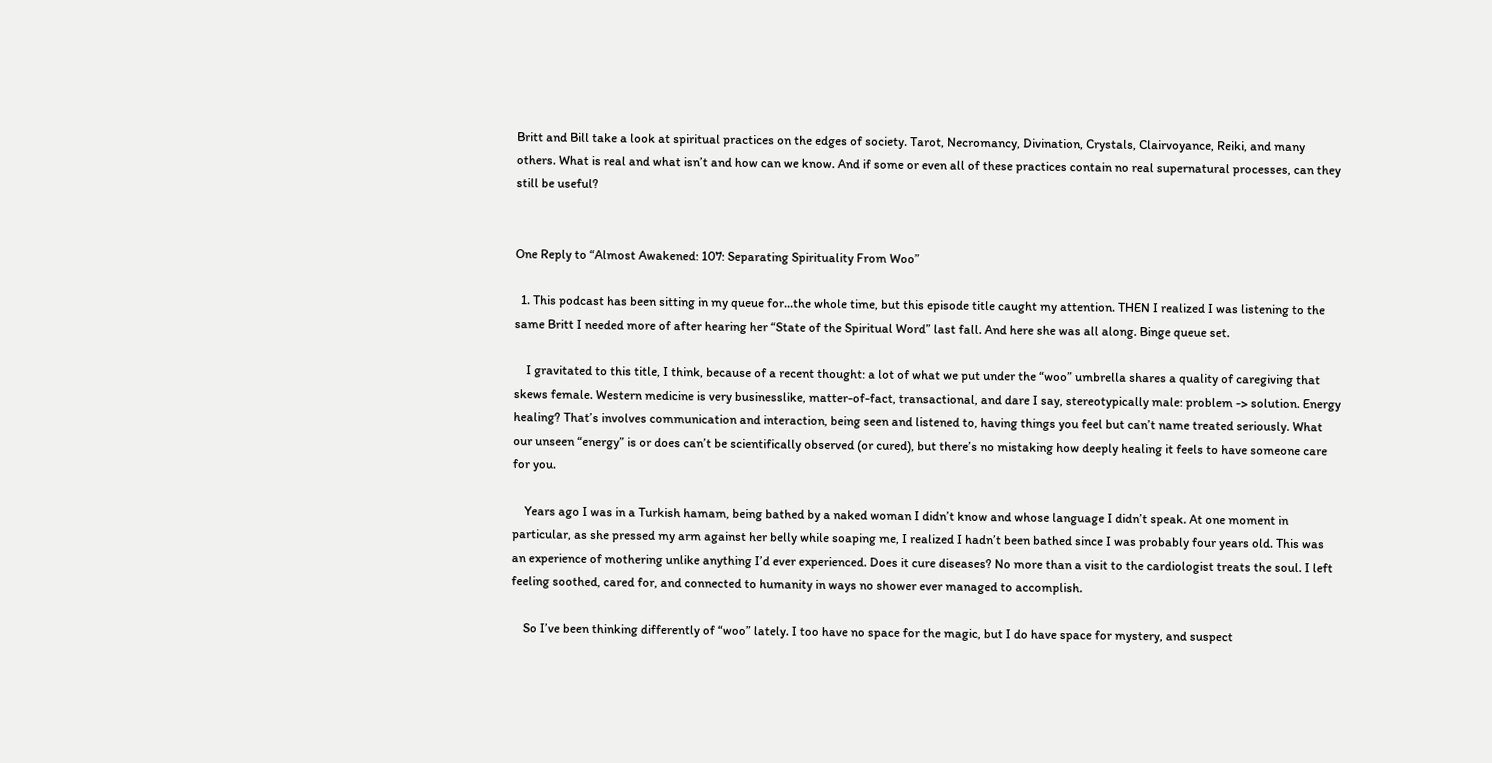Britt and Bill take a look at spiritual practices on the edges of society. Tarot, Necromancy, Divination, Crystals, Clairvoyance, Reiki, and many others. What is real and what isn’t and how can we know. And if some or even all of these practices contain no real supernatural processes, can they still be useful?


One Reply to “Almost Awakened: 107: Separating Spirituality From Woo”

  1. This podcast has been sitting in my queue for…the whole time, but this episode title caught my attention. THEN I realized I was listening to the same Britt I needed more of after hearing her “State of the Spiritual Word” last fall. And here she was all along. Binge queue set.

    I gravitated to this title, I think, because of a recent thought: a lot of what we put under the “woo” umbrella shares a quality of caregiving that skews female. Western medicine is very businesslike, matter-of-fact, transactional, and dare I say, stereotypically male: problem -> solution. Energy healing? That’s involves communication and interaction, being seen and listened to, having things you feel but can’t name treated seriously. What our unseen “energy” is or does can’t be scientifically observed (or cured), but there’s no mistaking how deeply healing it feels to have someone care for you.

    Years ago I was in a Turkish hamam, being bathed by a naked woman I didn’t know and whose language I didn’t speak. At one moment in particular, as she pressed my arm against her belly while soaping me, I realized I hadn’t been bathed since I was probably four years old. This was an experience of mothering unlike anything I’d ever experienced. Does it cure diseases? No more than a visit to the cardiologist treats the soul. I left feeling soothed, cared for, and connected to humanity in ways no shower ever managed to accomplish.

    So I’ve been thinking differently of “woo” lately. I too have no space for the magic, but I do have space for mystery, and suspect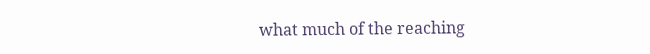what much of the reaching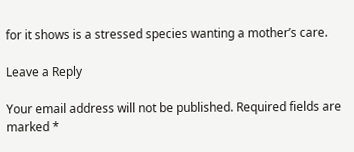for it shows is a stressed species wanting a mother’s care.

Leave a Reply

Your email address will not be published. Required fields are marked *